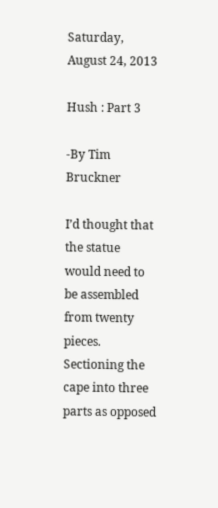Saturday, August 24, 2013

Hush : Part 3

-By Tim Bruckner

I’d thought that the statue would need to be assembled from twenty pieces. Sectioning the cape into three parts as opposed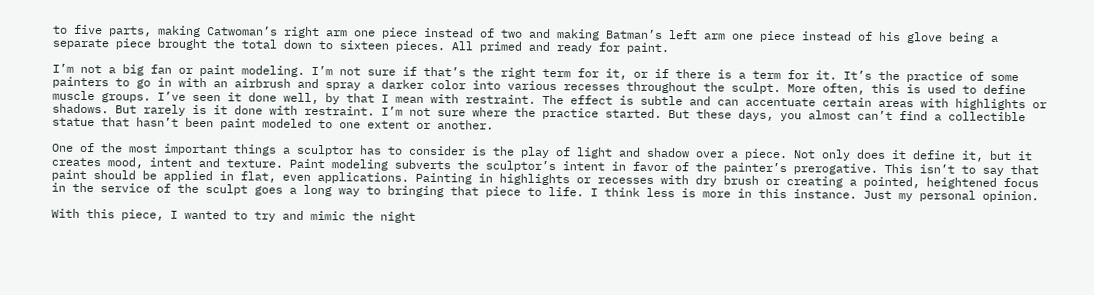to five parts, making Catwoman’s right arm one piece instead of two and making Batman’s left arm one piece instead of his glove being a separate piece brought the total down to sixteen pieces. All primed and ready for paint.

I’m not a big fan or paint modeling. I’m not sure if that’s the right term for it, or if there is a term for it. It’s the practice of some painters to go in with an airbrush and spray a darker color into various recesses throughout the sculpt. More often, this is used to define muscle groups. I’ve seen it done well, by that I mean with restraint. The effect is subtle and can accentuate certain areas with highlights or shadows. But rarely is it done with restraint. I’m not sure where the practice started. But these days, you almost can’t find a collectible statue that hasn’t been paint modeled to one extent or another.

One of the most important things a sculptor has to consider is the play of light and shadow over a piece. Not only does it define it, but it creates mood, intent and texture. Paint modeling subverts the sculptor’s intent in favor of the painter’s prerogative. This isn’t to say that paint should be applied in flat, even applications. Painting in highlights or recesses with dry brush or creating a pointed, heightened focus in the service of the sculpt goes a long way to bringing that piece to life. I think less is more in this instance. Just my personal opinion.

With this piece, I wanted to try and mimic the night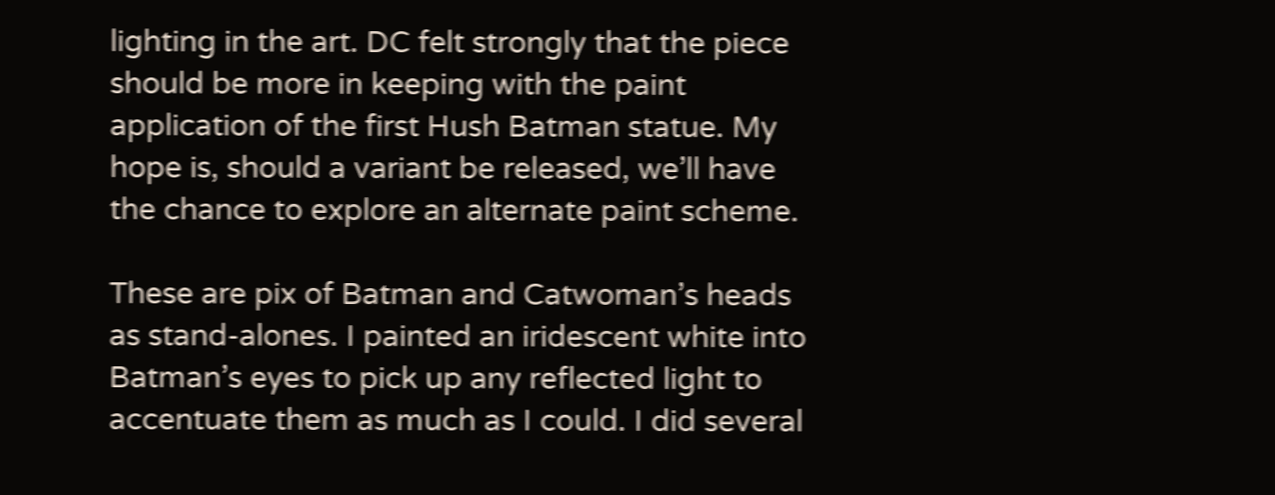lighting in the art. DC felt strongly that the piece should be more in keeping with the paint application of the first Hush Batman statue. My hope is, should a variant be released, we’ll have the chance to explore an alternate paint scheme.

These are pix of Batman and Catwoman’s heads as stand-alones. I painted an iridescent white into Batman’s eyes to pick up any reflected light to accentuate them as much as I could. I did several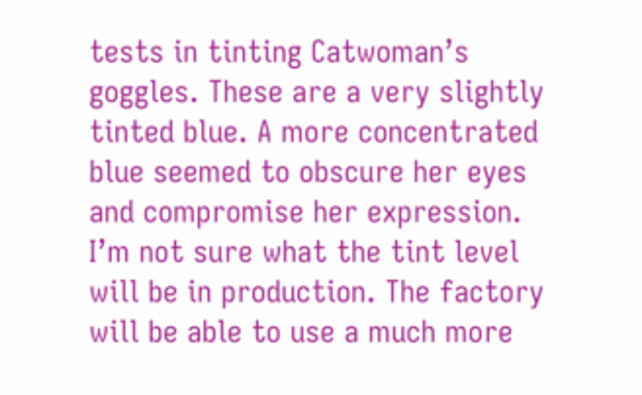tests in tinting Catwoman’s goggles. These are a very slightly tinted blue. A more concentrated blue seemed to obscure her eyes and compromise her expression. I’m not sure what the tint level will be in production. The factory will be able to use a much more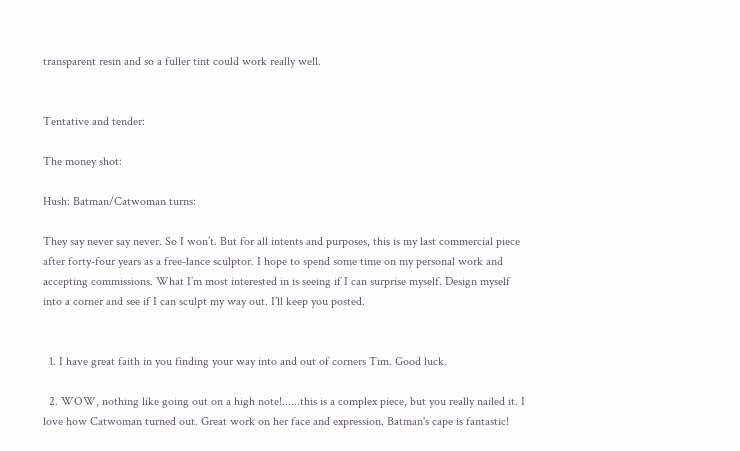transparent resin and so a fuller tint could work really well.


Tentative and tender:

The money shot:

Hush: Batman/Catwoman turns:

They say never say never. So I won’t. But for all intents and purposes, this is my last commercial piece after forty-four years as a free-lance sculptor. I hope to spend some time on my personal work and accepting commissions. What I’m most interested in is seeing if I can surprise myself. Design myself into a corner and see if I can sculpt my way out. I’ll keep you posted.


  1. I have great faith in you finding your way into and out of corners Tim. Good luck.

  2. WOW, nothing like going out on a high note!......this is a complex piece, but you really nailed it. I love how Catwoman turned out. Great work on her face and expression. Batman's cape is fantastic!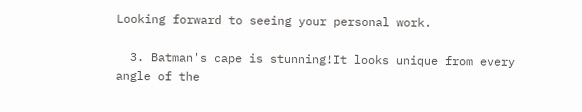Looking forward to seeing your personal work.

  3. Batman's cape is stunning!It looks unique from every angle of the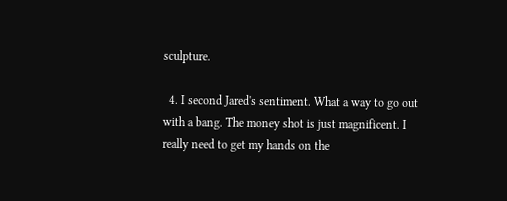sculpture.

  4. I second Jared's sentiment. What a way to go out with a bang. The money shot is just magnificent. I really need to get my hands on the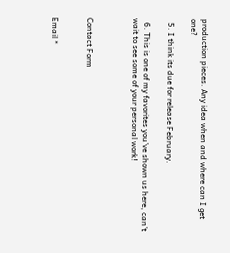production pieces. Any idea when and where can I get one?

  5. I think its due for release February.

  6. This is one of my favorites you've shown us here, can't wait to see some of your personal work!



Contact Form


Email *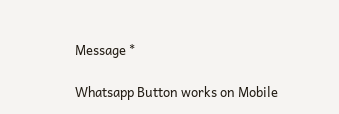Message *

Whatsapp Button works on Mobile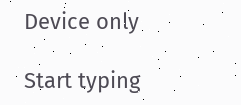Device only

Start typing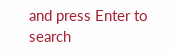and press Enter to search